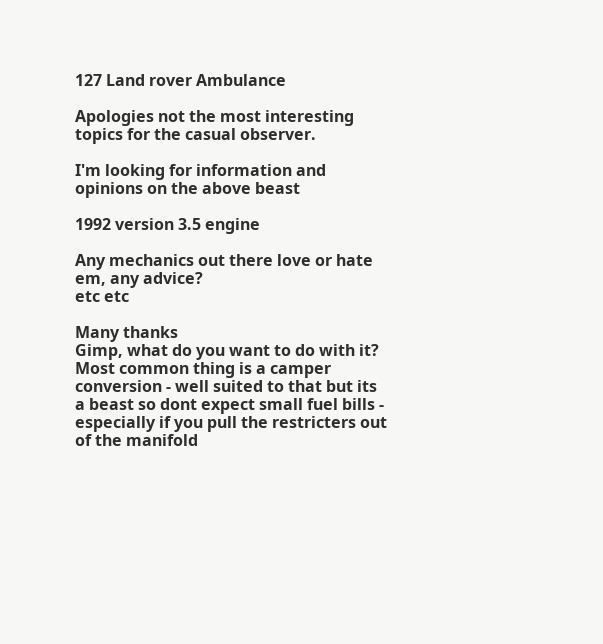127 Land rover Ambulance

Apologies not the most interesting topics for the casual observer.

I'm looking for information and opinions on the above beast

1992 version 3.5 engine

Any mechanics out there love or hate em, any advice?
etc etc

Many thanks
Gimp, what do you want to do with it? Most common thing is a camper conversion - well suited to that but its a beast so dont expect small fuel bills - especially if you pull the restricters out of the manifold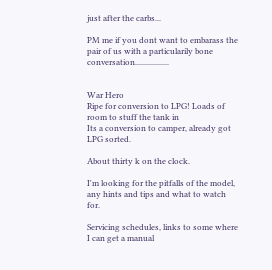just after the carbs...

PM me if you dont want to embarass the pair of us with a particularily bone conversation.................


War Hero
Ripe for conversion to LPG! Loads of room to stuff the tank in
Its a conversion to camper, already got LPG sorted.

About thirty k on the clock.

I'm looking for the pitfalls of the model, any hints and tips and what to watch for.

Servicing schedules, links to some where I can get a manual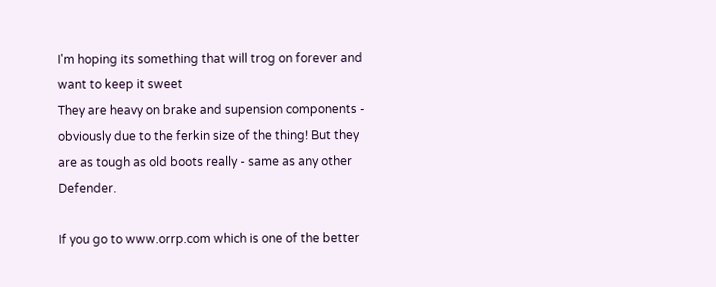I'm hoping its something that will trog on forever and want to keep it sweet
They are heavy on brake and supension components - obviously due to the ferkin size of the thing! But they are as tough as old boots really - same as any other Defender.

If you go to www.orrp.com which is one of the better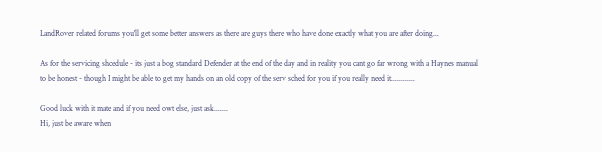LandRover related forums you'll get some better answers as there are guys there who have done exactly what you are after doing...

As for the servicing shcedule - its just a bog standard Defender at the end of the day and in reality you cant go far wrong with a Haynes manual to be honest - though I might be able to get my hands on an old copy of the serv sched for you if you really need it............

Good luck with it mate and if you need owt else, just ask.......
Hi, just be aware when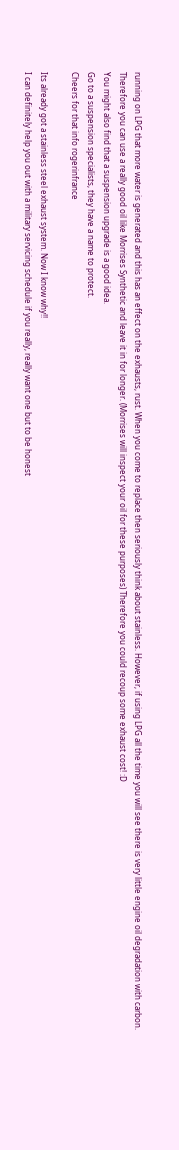running on LPG that more water is generated and this has an effect on the exhausts, rust. When you come to replace then seriously think about stainless. However, if using LPG all the time you will see there is very little engine oil degradation with carbon. Therefore you can use a really good oil like Morrises Synthetic and leave it in for longer. (Morrises will inspect your oil for these purposes) Therefore you could recoup some exhaust cost! :D
You might also find that a suspension upgrade is a good idea.
Go to a suspension specialists, they have a name to protect.
Cheers for that info rogerinfrance

Its already got a stainless steel exhaust system. Now I know why!!
I can definitely help you out with a military servicing schedule if you really, really want one but to be honest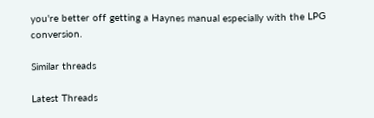you're better off getting a Haynes manual especially with the LPG conversion.

Similar threads

Latest Threads